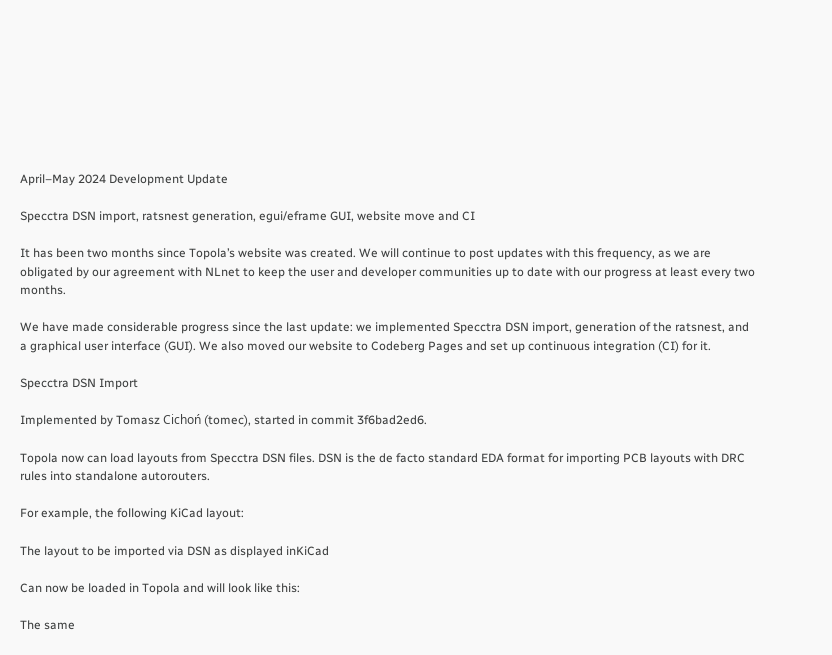April–May 2024 Development Update

Specctra DSN import, ratsnest generation, egui/eframe GUI, website move and CI

It has been two months since Topola’s website was created. We will continue to post updates with this frequency, as we are obligated by our agreement with NLnet to keep the user and developer communities up to date with our progress at least every two months.

We have made considerable progress since the last update: we implemented Specctra DSN import, generation of the ratsnest, and a graphical user interface (GUI). We also moved our website to Codeberg Pages and set up continuous integration (CI) for it.

Specctra DSN Import

Implemented by Tomasz Cichoń (tomec), started in commit 3f6bad2ed6.

Topola now can load layouts from Specctra DSN files. DSN is the de facto standard EDA format for importing PCB layouts with DRC rules into standalone autorouters.

For example, the following KiCad layout:

The layout to be imported via DSN as displayed inKiCad

Can now be loaded in Topola and will look like this:

The same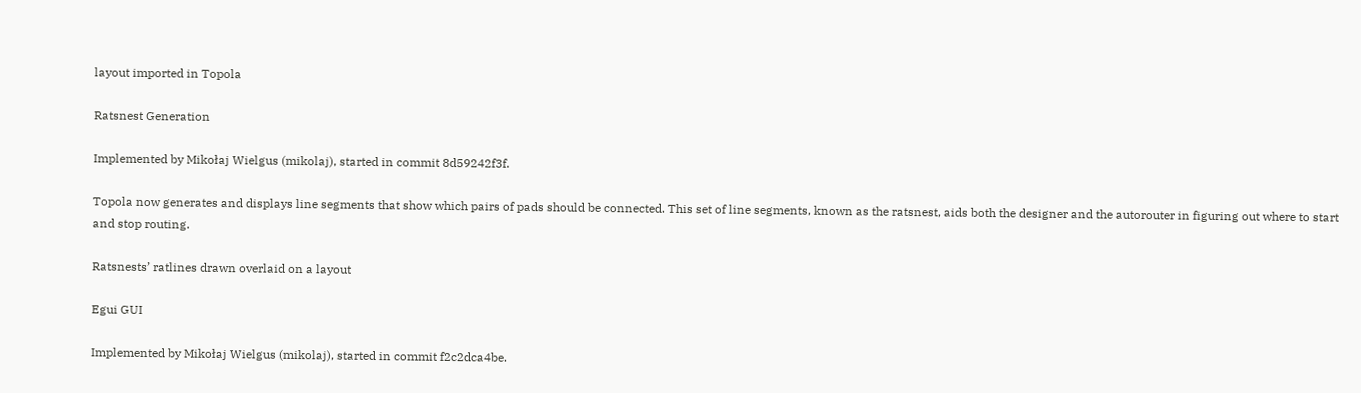layout imported in Topola

Ratsnest Generation

Implemented by Mikołaj Wielgus (mikolaj), started in commit 8d59242f3f.

Topola now generates and displays line segments that show which pairs of pads should be connected. This set of line segments, known as the ratsnest, aids both the designer and the autorouter in figuring out where to start and stop routing.

Ratsnests’ ratlines drawn overlaid on a layout

Egui GUI

Implemented by Mikołaj Wielgus (mikolaj), started in commit f2c2dca4be.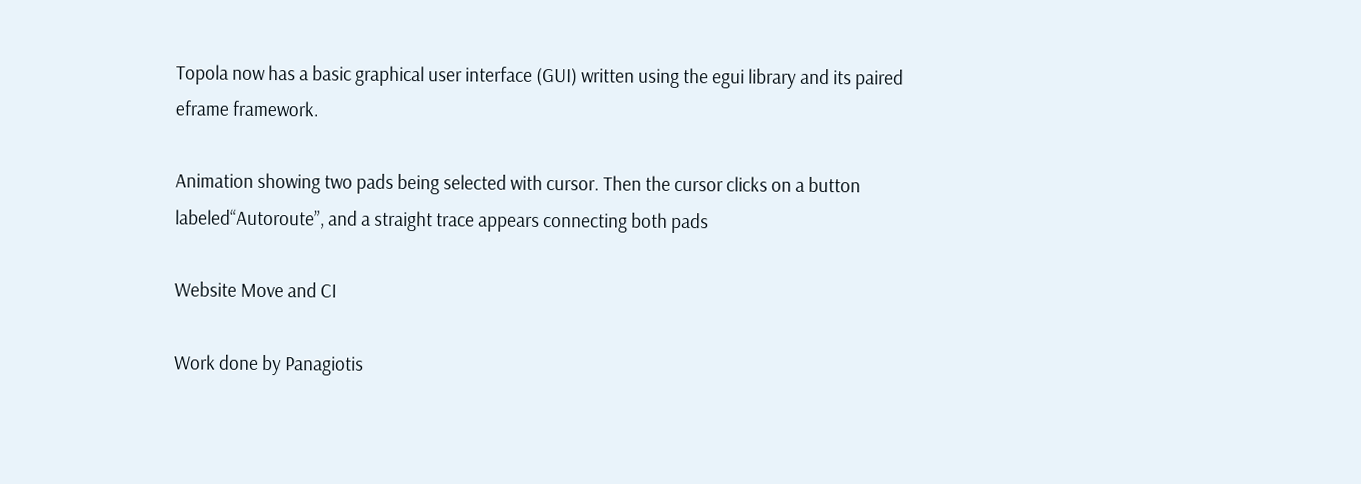Topola now has a basic graphical user interface (GUI) written using the egui library and its paired eframe framework.

Animation showing two pads being selected with cursor. Then the cursor clicks on a button labeled“Autoroute”, and a straight trace appears connecting both pads

Website Move and CI

Work done by Panagiotis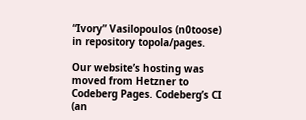“Ivory” Vasilopoulos (n0toose) in repository topola/pages.

Our website’s hosting was moved from Hetzner to Codeberg Pages. Codeberg’s CI (an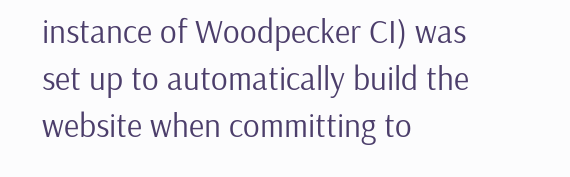instance of Woodpecker CI) was set up to automatically build the website when committing to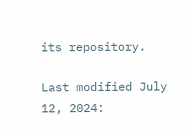its repository.

Last modified July 12, 2024: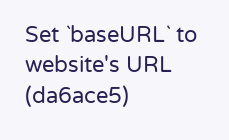Set `baseURL` to website's URL (da6ace5)